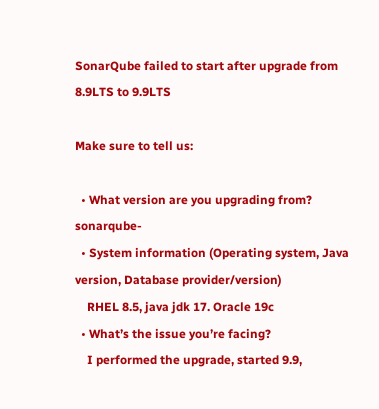SonarQube failed to start after upgrade from 8.9LTS to 9.9LTS

Make sure to tell us:

  • What version are you upgrading from? sonarqube-
  • System information (Operating system, Java version, Database provider/version)
    RHEL 8.5, java jdk 17. Oracle 19c
  • What’s the issue you’re facing?
    I performed the upgrade, started 9.9,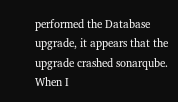performed the Database upgrade, it appears that the upgrade crashed sonarqube. When I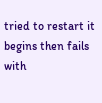tried to restart it begins then fails with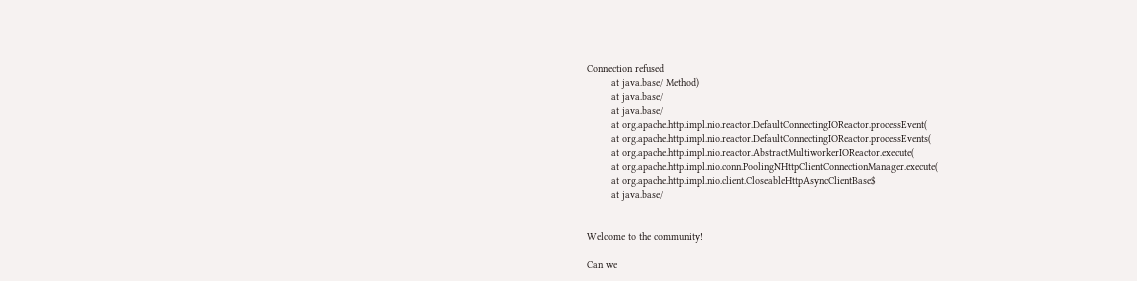Connection refused
        at java.base/ Method)
        at java.base/
        at java.base/
        at org.apache.http.impl.nio.reactor.DefaultConnectingIOReactor.processEvent(
        at org.apache.http.impl.nio.reactor.DefaultConnectingIOReactor.processEvents(
        at org.apache.http.impl.nio.reactor.AbstractMultiworkerIOReactor.execute(
        at org.apache.http.impl.nio.conn.PoolingNHttpClientConnectionManager.execute(
        at org.apache.http.impl.nio.client.CloseableHttpAsyncClientBase$
        at java.base/


Welcome to the community!

Can we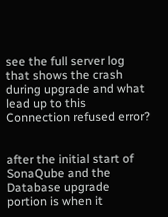see the full server log that shows the crash during upgrade and what lead up to this Connection refused error?


after the initial start of SonaQube and the Database upgrade portion is when it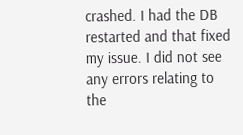crashed. I had the DB restarted and that fixed my issue. I did not see any errors relating to the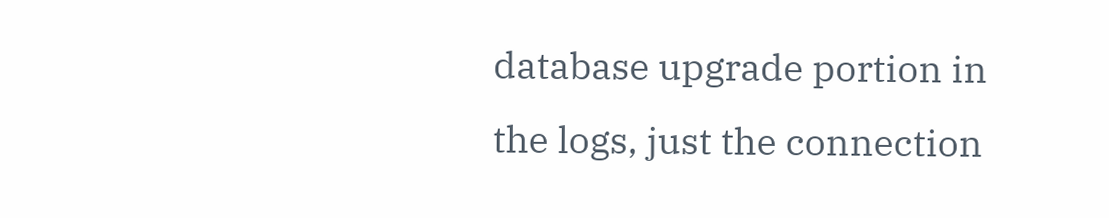database upgrade portion in the logs, just the connection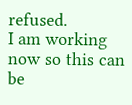refused.
I am working now so this can be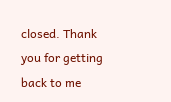closed. Thank you for getting back to me